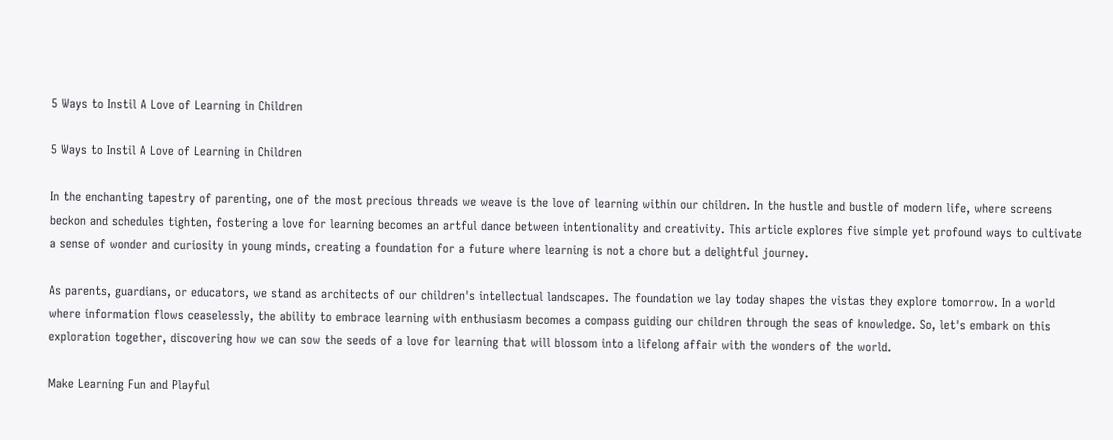5 Ways to Instil A Love of Learning in Children

5 Ways to Instil A Love of Learning in Children

In the enchanting tapestry of parenting, one of the most precious threads we weave is the love of learning within our children. In the hustle and bustle of modern life, where screens beckon and schedules tighten, fostering a love for learning becomes an artful dance between intentionality and creativity. This article explores five simple yet profound ways to cultivate a sense of wonder and curiosity in young minds, creating a foundation for a future where learning is not a chore but a delightful journey.

As parents, guardians, or educators, we stand as architects of our children's intellectual landscapes. The foundation we lay today shapes the vistas they explore tomorrow. In a world where information flows ceaselessly, the ability to embrace learning with enthusiasm becomes a compass guiding our children through the seas of knowledge. So, let's embark on this exploration together, discovering how we can sow the seeds of a love for learning that will blossom into a lifelong affair with the wonders of the world.

Make Learning Fun and Playful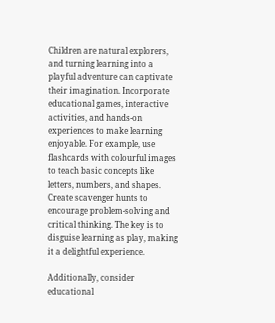Children are natural explorers, and turning learning into a playful adventure can captivate their imagination. Incorporate educational games, interactive activities, and hands-on experiences to make learning enjoyable. For example, use flashcards with colourful images to teach basic concepts like letters, numbers, and shapes. Create scavenger hunts to encourage problem-solving and critical thinking. The key is to disguise learning as play, making it a delightful experience.

Additionally, consider educational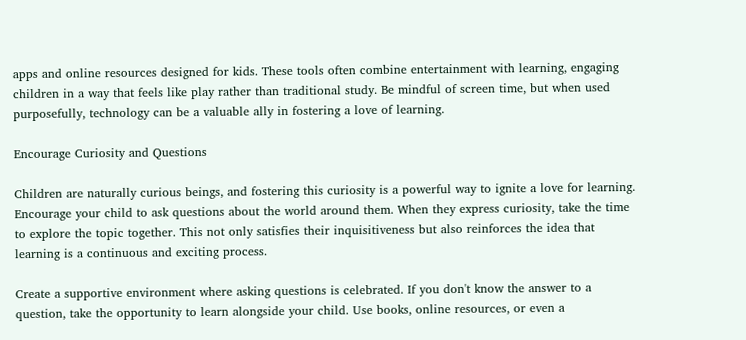apps and online resources designed for kids. These tools often combine entertainment with learning, engaging children in a way that feels like play rather than traditional study. Be mindful of screen time, but when used purposefully, technology can be a valuable ally in fostering a love of learning.

Encourage Curiosity and Questions

Children are naturally curious beings, and fostering this curiosity is a powerful way to ignite a love for learning. Encourage your child to ask questions about the world around them. When they express curiosity, take the time to explore the topic together. This not only satisfies their inquisitiveness but also reinforces the idea that learning is a continuous and exciting process.

Create a supportive environment where asking questions is celebrated. If you don't know the answer to a question, take the opportunity to learn alongside your child. Use books, online resources, or even a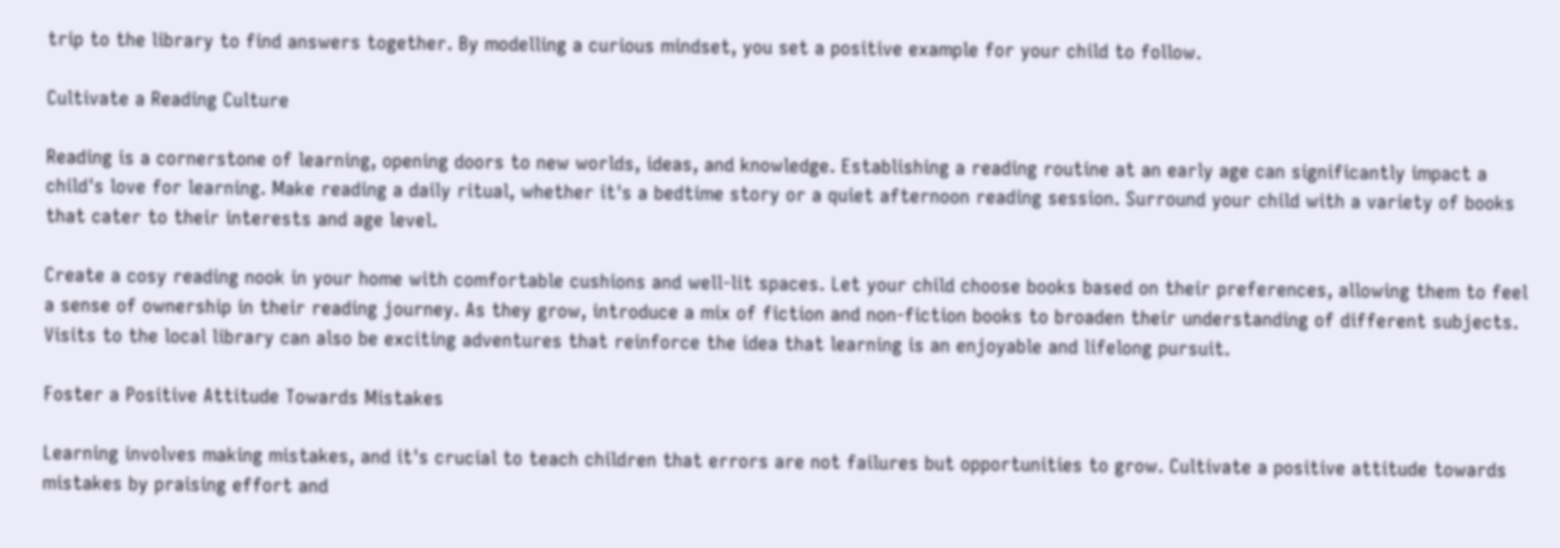trip to the library to find answers together. By modelling a curious mindset, you set a positive example for your child to follow.

Cultivate a Reading Culture

Reading is a cornerstone of learning, opening doors to new worlds, ideas, and knowledge. Establishing a reading routine at an early age can significantly impact a child's love for learning. Make reading a daily ritual, whether it's a bedtime story or a quiet afternoon reading session. Surround your child with a variety of books that cater to their interests and age level.

Create a cosy reading nook in your home with comfortable cushions and well-lit spaces. Let your child choose books based on their preferences, allowing them to feel a sense of ownership in their reading journey. As they grow, introduce a mix of fiction and non-fiction books to broaden their understanding of different subjects. Visits to the local library can also be exciting adventures that reinforce the idea that learning is an enjoyable and lifelong pursuit.

Foster a Positive Attitude Towards Mistakes

Learning involves making mistakes, and it's crucial to teach children that errors are not failures but opportunities to grow. Cultivate a positive attitude towards mistakes by praising effort and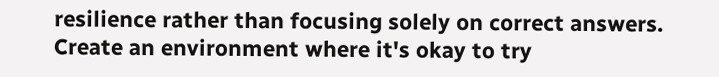resilience rather than focusing solely on correct answers. Create an environment where it's okay to try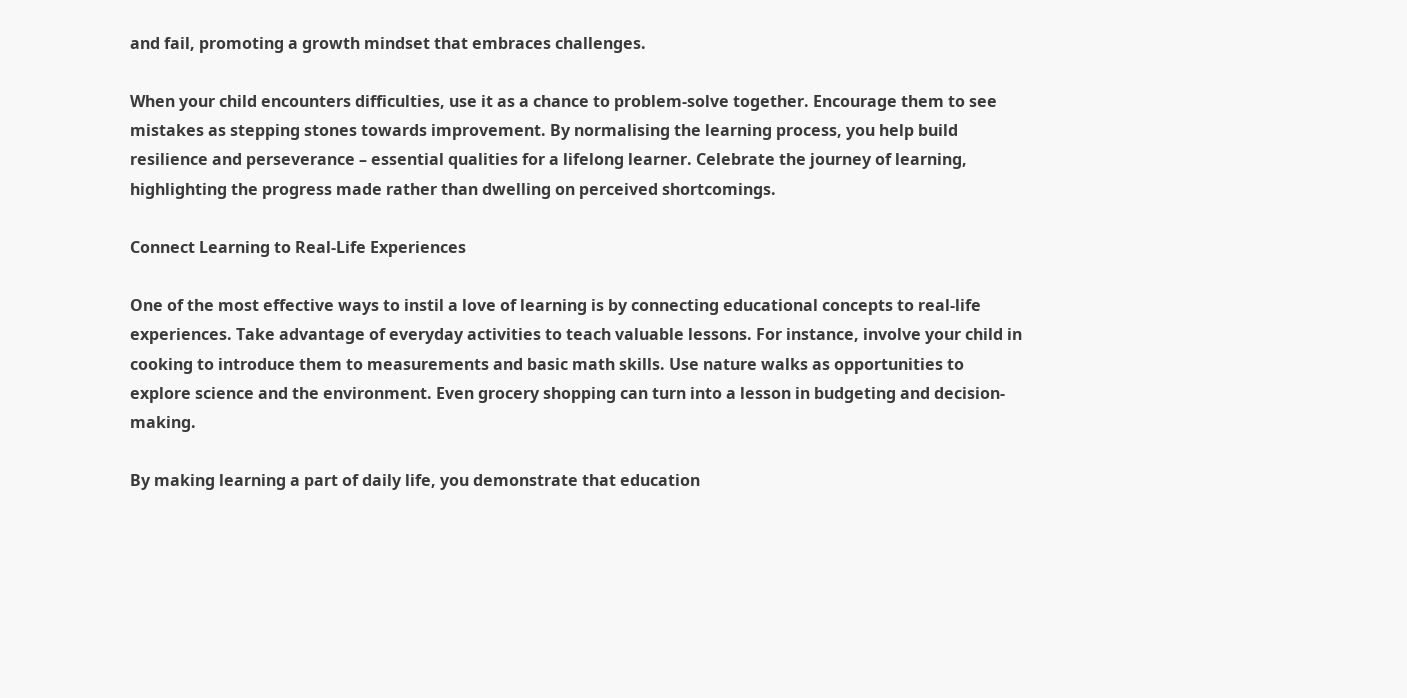and fail, promoting a growth mindset that embraces challenges.

When your child encounters difficulties, use it as a chance to problem-solve together. Encourage them to see mistakes as stepping stones towards improvement. By normalising the learning process, you help build resilience and perseverance – essential qualities for a lifelong learner. Celebrate the journey of learning, highlighting the progress made rather than dwelling on perceived shortcomings.

Connect Learning to Real-Life Experiences

One of the most effective ways to instil a love of learning is by connecting educational concepts to real-life experiences. Take advantage of everyday activities to teach valuable lessons. For instance, involve your child in cooking to introduce them to measurements and basic math skills. Use nature walks as opportunities to explore science and the environment. Even grocery shopping can turn into a lesson in budgeting and decision-making.

By making learning a part of daily life, you demonstrate that education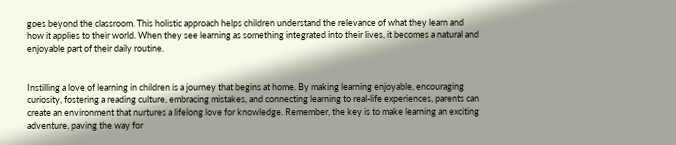goes beyond the classroom. This holistic approach helps children understand the relevance of what they learn and how it applies to their world. When they see learning as something integrated into their lives, it becomes a natural and enjoyable part of their daily routine.


Instilling a love of learning in children is a journey that begins at home. By making learning enjoyable, encouraging curiosity, fostering a reading culture, embracing mistakes, and connecting learning to real-life experiences, parents can create an environment that nurtures a lifelong love for knowledge. Remember, the key is to make learning an exciting adventure, paving the way for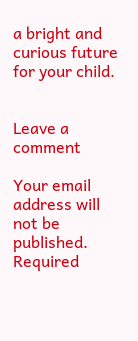a bright and curious future for your child.


Leave a comment

Your email address will not be published. Required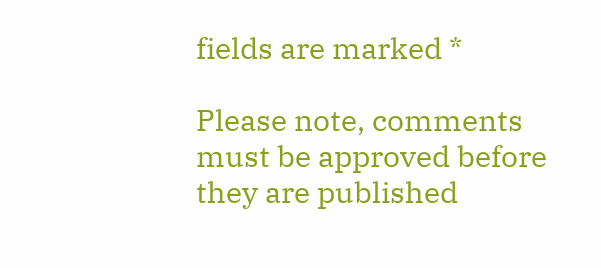fields are marked *

Please note, comments must be approved before they are published